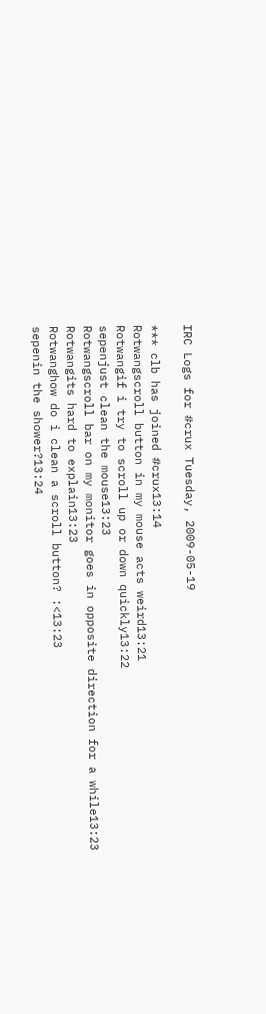IRC Logs for #crux Tuesday, 2009-05-19

*** clb has joined #crux13:14
Rotwangscroll button in my mouse acts weird13:21
Rotwangif i try to scroll up or down quickly13:22
sepenjust clean the mouse13:23
Rotwangscroll bar on my monitor goes in opposite direction for a while13:23
Rotwangits hard to explain13:23
Rotwanghow do i clean a scroll button? :<13:23
sepenin the shower?13:24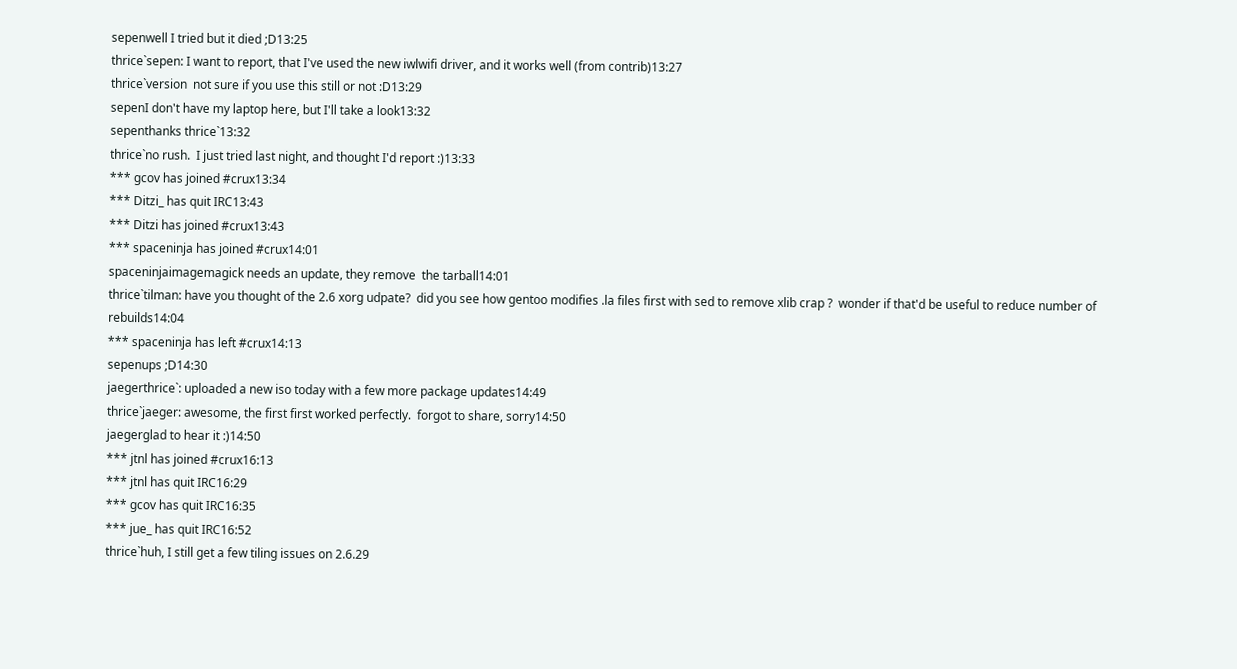sepenwell I tried but it died ;D13:25
thrice`sepen: I want to report, that I've used the new iwlwifi driver, and it works well (from contrib)13:27
thrice`version  not sure if you use this still or not :D13:29
sepenI don't have my laptop here, but I'll take a look13:32
sepenthanks thrice`13:32
thrice`no rush.  I just tried last night, and thought I'd report :)13:33
*** gcov has joined #crux13:34
*** Ditzi_ has quit IRC13:43
*** Ditzi has joined #crux13:43
*** spaceninja has joined #crux14:01
spaceninjaimagemagick needs an update, they remove  the tarball14:01
thrice`tilman: have you thought of the 2.6 xorg udpate?  did you see how gentoo modifies .la files first with sed to remove xlib crap ?  wonder if that'd be useful to reduce number of rebuilds14:04
*** spaceninja has left #crux14:13
sepenups ;D14:30
jaegerthrice`: uploaded a new iso today with a few more package updates14:49
thrice`jaeger: awesome, the first first worked perfectly.  forgot to share, sorry14:50
jaegerglad to hear it :)14:50
*** jtnl has joined #crux16:13
*** jtnl has quit IRC16:29
*** gcov has quit IRC16:35
*** jue_ has quit IRC16:52
thrice`huh, I still get a few tiling issues on 2.6.29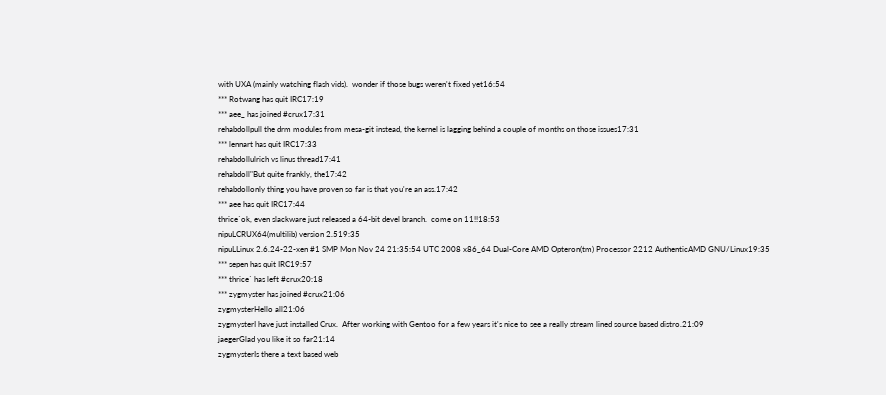with UXA (mainly watching flash vids).  wonder if those bugs weren't fixed yet16:54
*** Rotwang has quit IRC17:19
*** aee_ has joined #crux17:31
rehabdollpull the drm modules from mesa-git instead, the kernel is lagging behind a couple of months on those issues17:31
*** lennart has quit IRC17:33
rehabdollulrich vs linus thread17:41
rehabdoll"But quite frankly, the17:42
rehabdollonly thing you have proven so far is that you're an ass.17:42
*** aee has quit IRC17:44
thrice`ok, even slackware just released a 64-bit devel branch.  come on 11!!18:53
nipuLCRUX64(multilib) version 2.519:35
nipuLLinux 2.6.24-22-xen #1 SMP Mon Nov 24 21:35:54 UTC 2008 x86_64 Dual-Core AMD Opteron(tm) Processor 2212 AuthenticAMD GNU/Linux19:35
*** sepen has quit IRC19:57
*** thrice` has left #crux20:18
*** zygmyster has joined #crux21:06
zygmysterHello all21:06
zygmysterI have just installed Crux.  After working with Gentoo for a few years it's nice to see a really stream lined source based distro.21:09
jaegerGlad you like it so far21:14
zygmysterIs there a text based web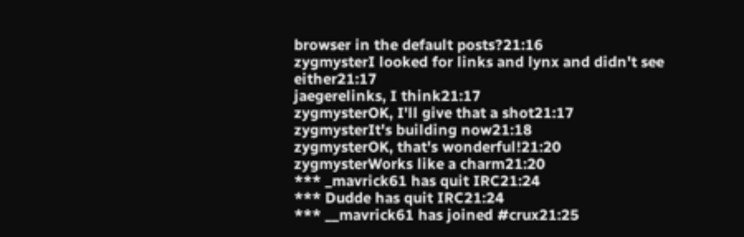browser in the default posts?21:16
zygmysterI looked for links and lynx and didn't see either21:17
jaegerelinks, I think21:17
zygmysterOK, I'll give that a shot21:17
zygmysterIt's building now21:18
zygmysterOK, that's wonderful!21:20
zygmysterWorks like a charm21:20
*** _mavrick61 has quit IRC21:24
*** Dudde has quit IRC21:24
*** __mavrick61 has joined #crux21:25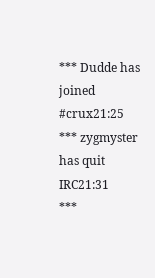*** Dudde has joined #crux21:25
*** zygmyster has quit IRC21:31
***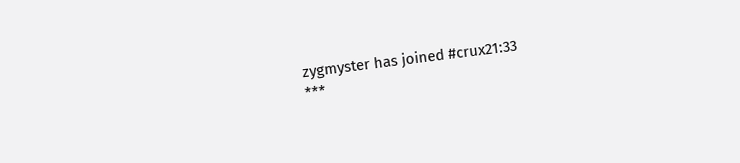zygmyster has joined #crux21:33
***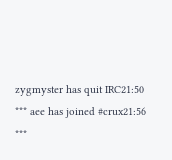zygmyster has quit IRC21:50
*** aee has joined #crux21:56
***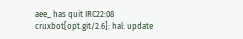aee_ has quit IRC22:08
cruxbot[opt.git/2.6]: hal: update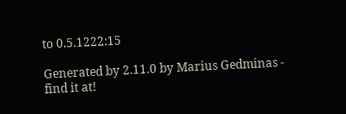to 0.5.1222:15

Generated by 2.11.0 by Marius Gedminas - find it at!